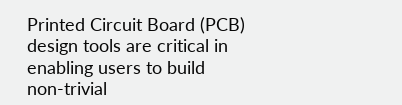Printed Circuit Board (PCB) design tools are critical in enabling users to build non-trivial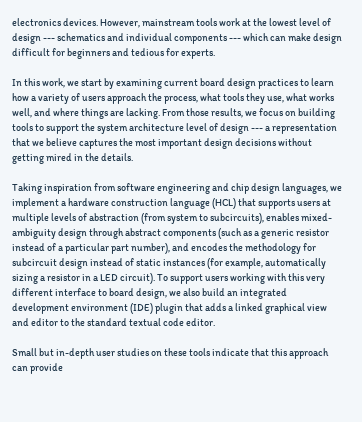electronics devices. However, mainstream tools work at the lowest level of design --- schematics and individual components --- which can make design difficult for beginners and tedious for experts.

In this work, we start by examining current board design practices to learn how a variety of users approach the process, what tools they use, what works well, and where things are lacking. From those results, we focus on building tools to support the system architecture level of design --- a representation that we believe captures the most important design decisions without getting mired in the details.

Taking inspiration from software engineering and chip design languages, we implement a hardware construction language (HCL) that supports users at multiple levels of abstraction (from system to subcircuits), enables mixed-ambiguity design through abstract components (such as a generic resistor instead of a particular part number), and encodes the methodology for subcircuit design instead of static instances (for example, automatically sizing a resistor in a LED circuit). To support users working with this very different interface to board design, we also build an integrated development environment (IDE) plugin that adds a linked graphical view and editor to the standard textual code editor.

Small but in-depth user studies on these tools indicate that this approach can provide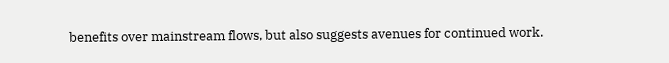benefits over mainstream flows, but also suggests avenues for continued work.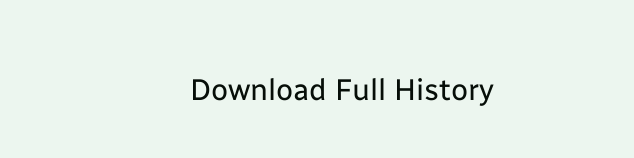Download Full History